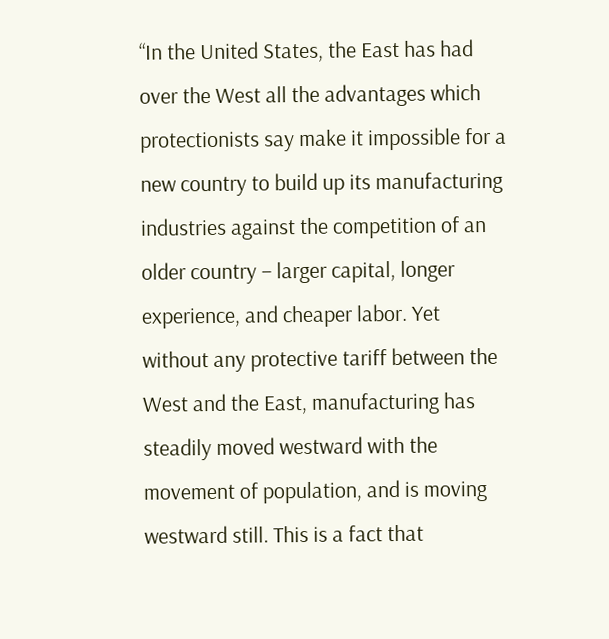“In the United States, the East has had over the West all the advantages which protectionists say make it impossible for a new country to build up its manufacturing industries against the competition of an older country – larger capital, longer experience, and cheaper labor. Yet without any protective tariff between the West and the East, manufacturing has steadily moved westward with the movement of population, and is moving westward still. This is a fact that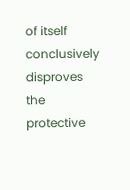of itself conclusively disproves the protective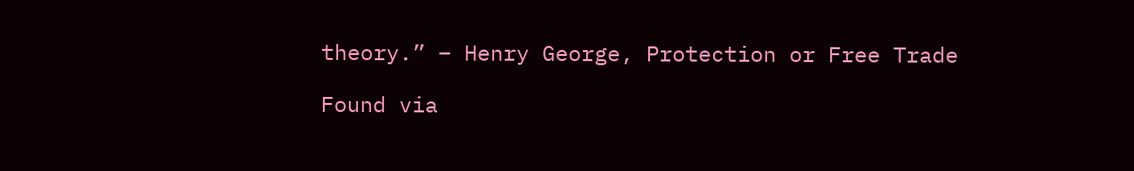theory.” – Henry George, Protection or Free Trade

Found via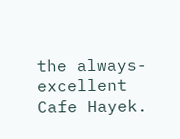the always-excellent Cafe Hayek.